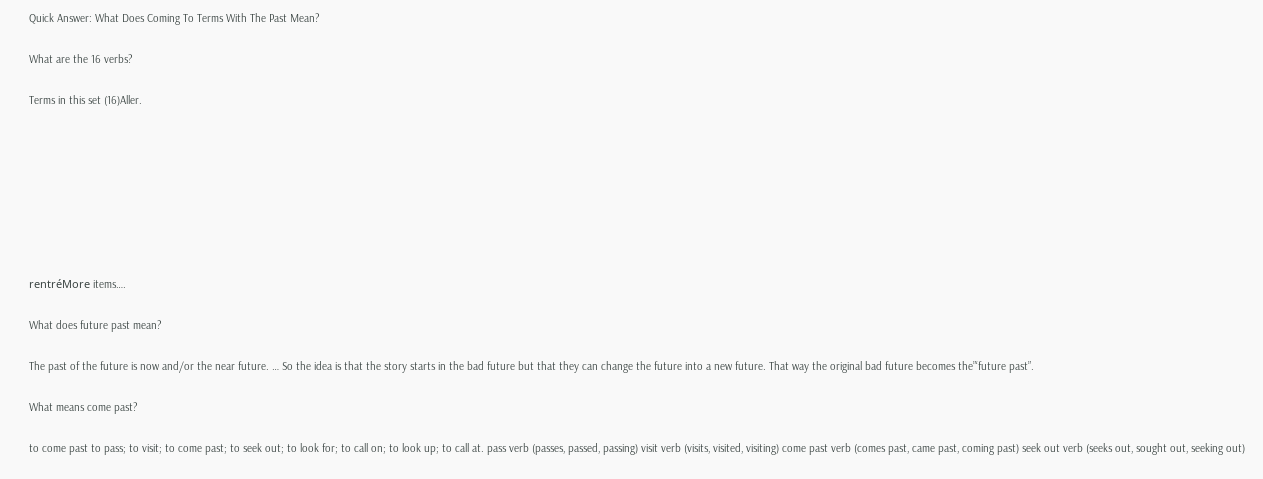Quick Answer: What Does Coming To Terms With The Past Mean?

What are the 16 verbs?

Terms in this set (16)Aller.








rentréMore items….

What does future past mean?

The past of the future is now and/or the near future. … So the idea is that the story starts in the bad future but that they can change the future into a new future. That way the original bad future becomes the”‘future past”.

What means come past?

to come past to pass; to visit; to come past; to seek out; to look for; to call on; to look up; to call at. pass verb (passes, passed, passing) visit verb (visits, visited, visiting) come past verb (comes past, came past, coming past) seek out verb (seeks out, sought out, seeking out)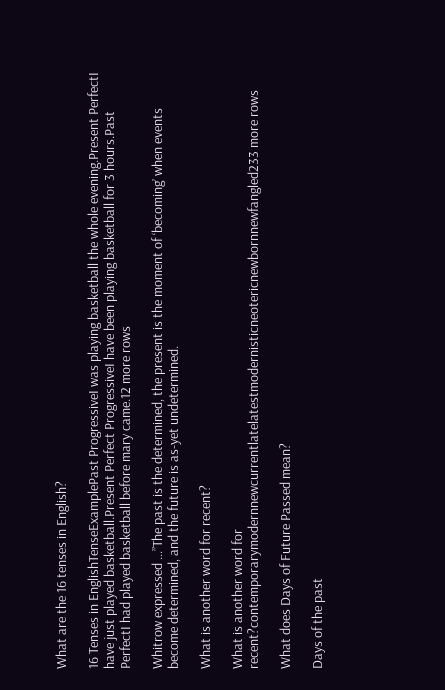What are the 16 tenses in English?

16 Tenses in EnglishTenseExamplePast ProgressiveI was playing basketball the whole evening.Present PerfectI have just played basketball.Present Perfect ProgressiveI have been playing basketball for 3 hours.Past PerfectI had played basketball before mary came.12 more rows

Whitrow expressed …”The past is the determined, the present is the moment of ‘becoming’ when events become determined, and the future is as-yet undetermined.

What is another word for recent?

What is another word for recent?contemporarymodernnewcurrentlatelatestmodernisticneotericnewbornnewfangled233 more rows

What does Days of Future Passed mean?

Days of the past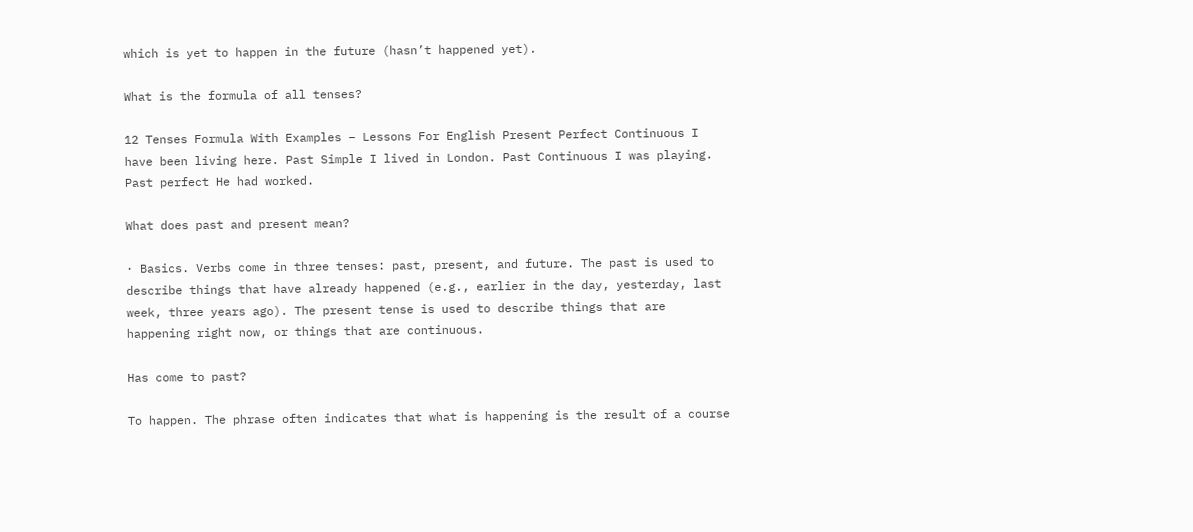which is yet to happen in the future (hasn’t happened yet).

What is the formula of all tenses?

12 Tenses Formula With Examples – Lessons For English Present Perfect Continuous I have been living here. Past Simple I lived in London. Past Continuous I was playing. Past perfect He had worked.

What does past and present mean?

· Basics. Verbs come in three tenses: past, present, and future. The past is used to describe things that have already happened (e.g., earlier in the day, yesterday, last week, three years ago). The present tense is used to describe things that are happening right now, or things that are continuous.

Has come to past?

To happen. The phrase often indicates that what is happening is the result of a course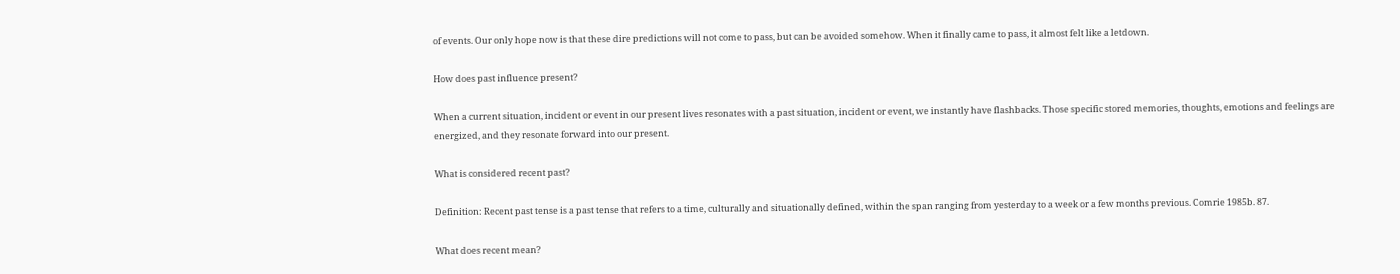of events. Our only hope now is that these dire predictions will not come to pass, but can be avoided somehow. When it finally came to pass, it almost felt like a letdown.

How does past influence present?

When a current situation, incident or event in our present lives resonates with a past situation, incident or event, we instantly have flashbacks. Those specific stored memories, thoughts, emotions and feelings are energized, and they resonate forward into our present.

What is considered recent past?

Definition: Recent past tense is a past tense that refers to a time, culturally and situationally defined, within the span ranging from yesterday to a week or a few months previous. Comrie 1985b. 87.

What does recent mean?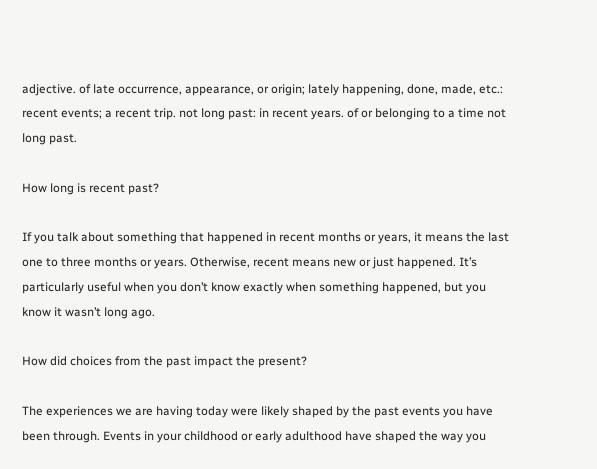adjective. of late occurrence, appearance, or origin; lately happening, done, made, etc.: recent events; a recent trip. not long past: in recent years. of or belonging to a time not long past.

How long is recent past?

If you talk about something that happened in recent months or years, it means the last one to three months or years. Otherwise, recent means new or just happened. It’s particularly useful when you don’t know exactly when something happened, but you know it wasn’t long ago.

How did choices from the past impact the present?

The experiences we are having today were likely shaped by the past events you have been through. Events in your childhood or early adulthood have shaped the way you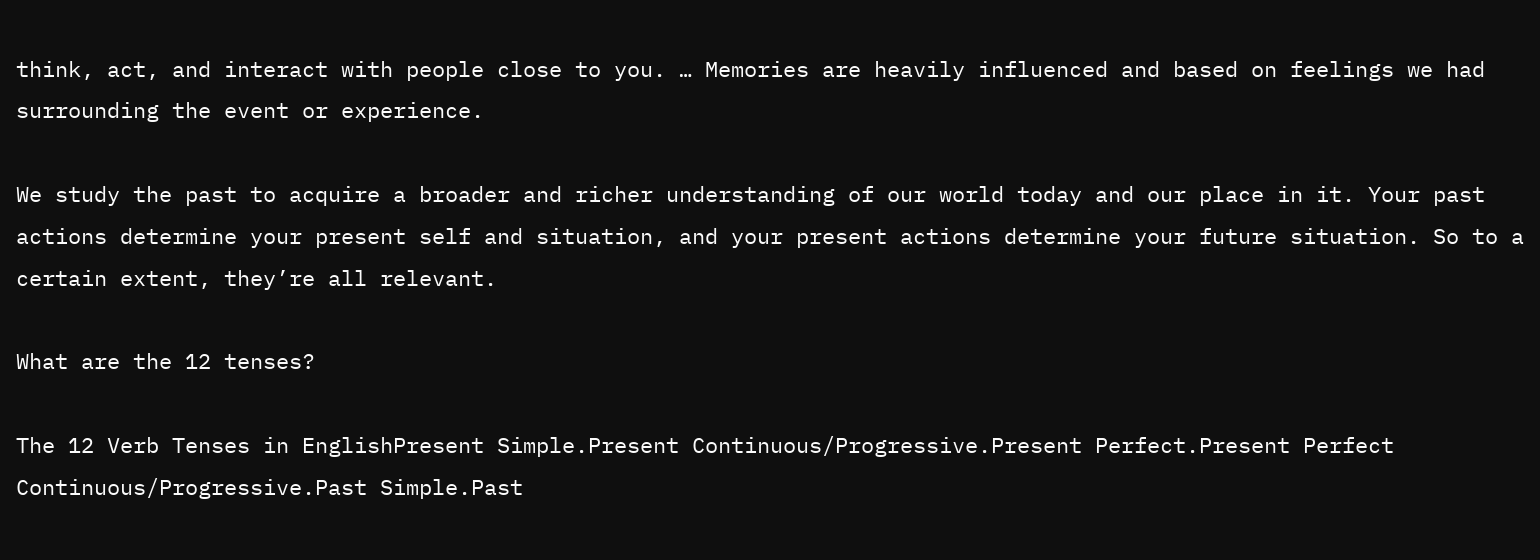think, act, and interact with people close to you. … Memories are heavily influenced and based on feelings we had surrounding the event or experience.

We study the past to acquire a broader and richer understanding of our world today and our place in it. Your past actions determine your present self and situation, and your present actions determine your future situation. So to a certain extent, they’re all relevant.

What are the 12 tenses?

The 12 Verb Tenses in EnglishPresent Simple.Present Continuous/Progressive.Present Perfect.Present Perfect Continuous/Progressive.Past Simple.Past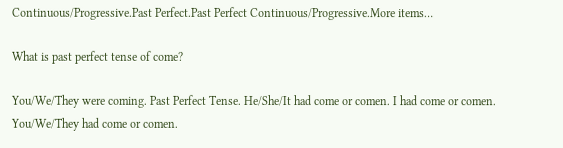Continuous/Progressive.Past Perfect.Past Perfect Continuous/Progressive.More items…

What is past perfect tense of come?

You/We/They were coming. Past Perfect Tense. He/She/It had come or comen. I had come or comen. You/We/They had come or comen.